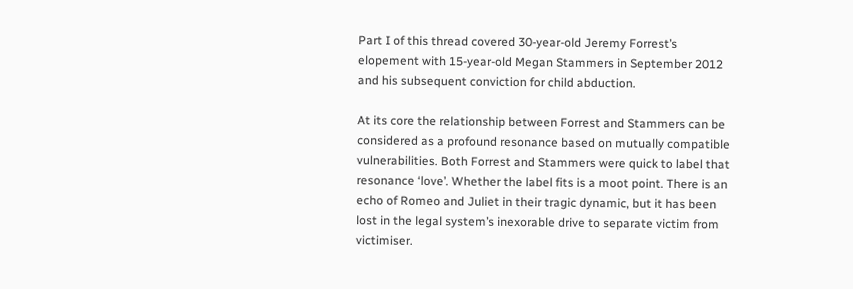Part I of this thread covered 30-year-old Jeremy Forrest’s elopement with 15-year-old Megan Stammers in September 2012 and his subsequent conviction for child abduction.

At its core the relationship between Forrest and Stammers can be considered as a profound resonance based on mutually compatible vulnerabilities. Both Forrest and Stammers were quick to label that resonance ‘love’. Whether the label fits is a moot point. There is an echo of Romeo and Juliet in their tragic dynamic, but it has been lost in the legal system’s inexorable drive to separate victim from victimiser.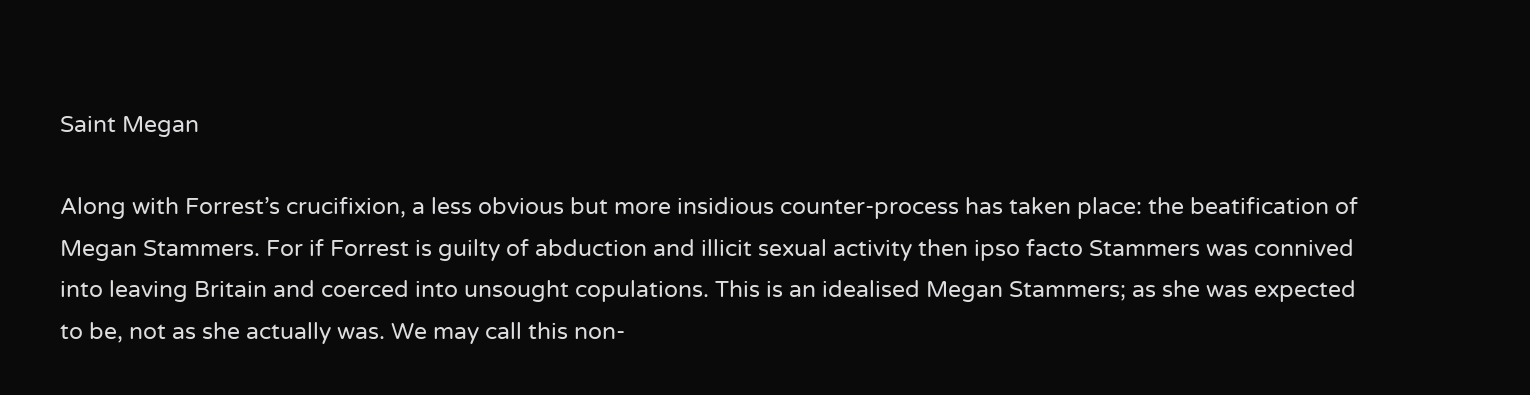Saint Megan

Along with Forrest’s crucifixion, a less obvious but more insidious counter-process has taken place: the beatification of Megan Stammers. For if Forrest is guilty of abduction and illicit sexual activity then ipso facto Stammers was connived into leaving Britain and coerced into unsought copulations. This is an idealised Megan Stammers; as she was expected to be, not as she actually was. We may call this non-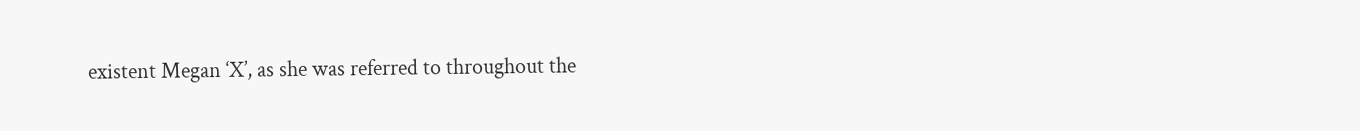existent Megan ‘X’, as she was referred to throughout the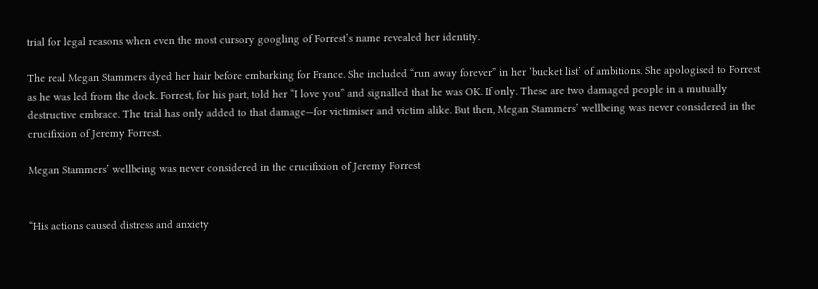trial for legal reasons when even the most cursory googling of Forrest’s name revealed her identity.

The real Megan Stammers dyed her hair before embarking for France. She included “run away forever” in her ‘bucket list’ of ambitions. She apologised to Forrest as he was led from the dock. Forrest, for his part, told her “I love you” and signalled that he was OK. If only. These are two damaged people in a mutually destructive embrace. The trial has only added to that damage—for victimiser and victim alike. But then, Megan Stammers’ wellbeing was never considered in the crucifixion of Jeremy Forrest.

Megan Stammers’ wellbeing was never considered in the crucifixion of Jeremy Forrest


“His actions caused distress and anxiety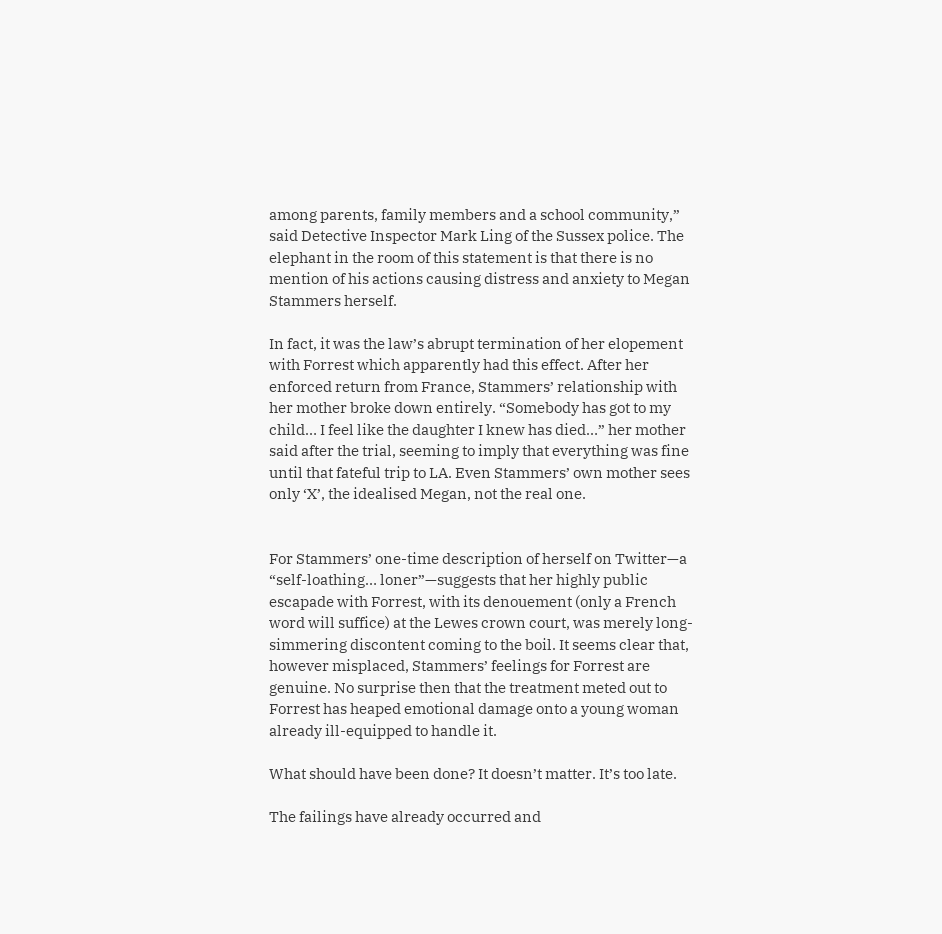among parents, family members and a school community,” said Detective Inspector Mark Ling of the Sussex police. The elephant in the room of this statement is that there is no mention of his actions causing distress and anxiety to Megan Stammers herself.

In fact, it was the law’s abrupt termination of her elopement with Forrest which apparently had this effect. After her enforced return from France, Stammers’ relationship with her mother broke down entirely. “Somebody has got to my child… I feel like the daughter I knew has died…” her mother said after the trial, seeming to imply that everything was fine until that fateful trip to LA. Even Stammers’ own mother sees only ‘X’, the idealised Megan, not the real one.


For Stammers’ one-time description of herself on Twitter—a “self-loathing… loner”—suggests that her highly public escapade with Forrest, with its denouement (only a French word will suffice) at the Lewes crown court, was merely long-simmering discontent coming to the boil. It seems clear that, however misplaced, Stammers’ feelings for Forrest are genuine. No surprise then that the treatment meted out to Forrest has heaped emotional damage onto a young woman already ill-equipped to handle it.

What should have been done? It doesn’t matter. It’s too late.

The failings have already occurred and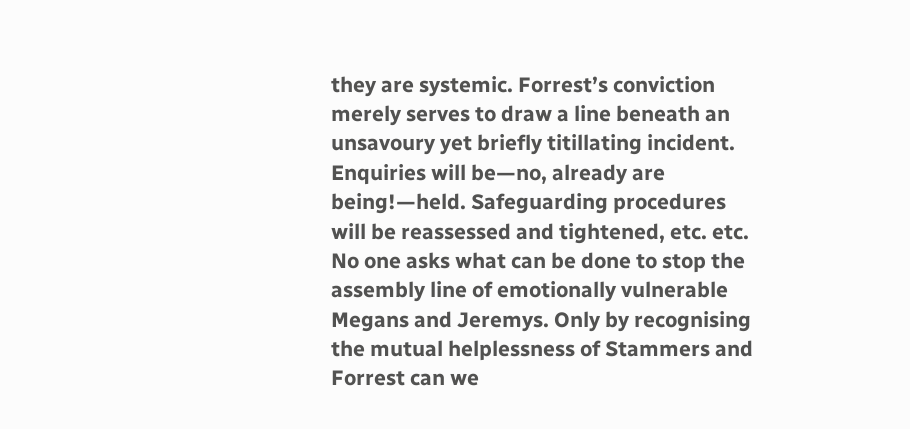they are systemic. Forrest’s conviction merely serves to draw a line beneath an unsavoury yet briefly titillating incident. Enquiries will be—no, already are being!—held. Safeguarding procedures will be reassessed and tightened, etc. etc. No one asks what can be done to stop the assembly line of emotionally vulnerable Megans and Jeremys. Only by recognising the mutual helplessness of Stammers and Forrest can we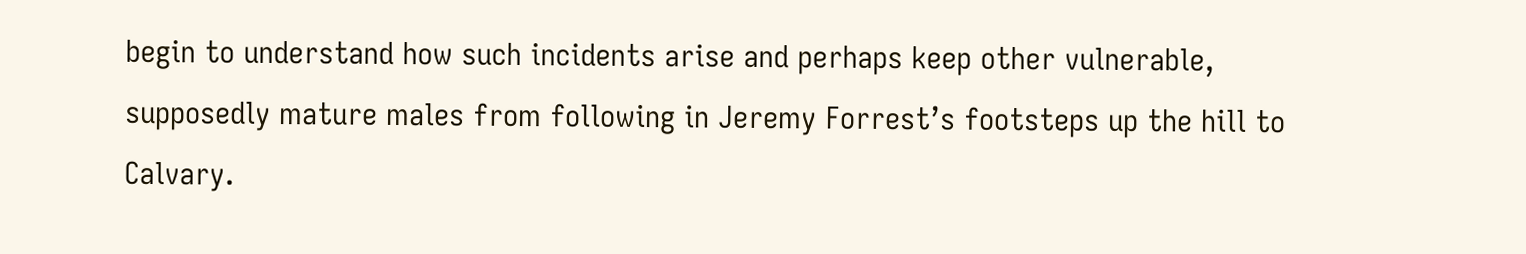begin to understand how such incidents arise and perhaps keep other vulnerable, supposedly mature males from following in Jeremy Forrest’s footsteps up the hill to Calvary.